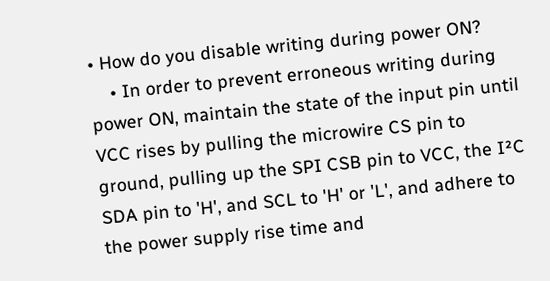• How do you disable writing during power ON?
    • In order to prevent erroneous writing during power ON, maintain the state of the input pin until VCC rises by pulling the microwire CS pin to ground, pulling up the SPI CSB pin to VCC, the I²C SDA pin to 'H', and SCL to 'H' or 'L', and adhere to the power supply rise time and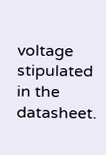voltage stipulated in the datasheet.